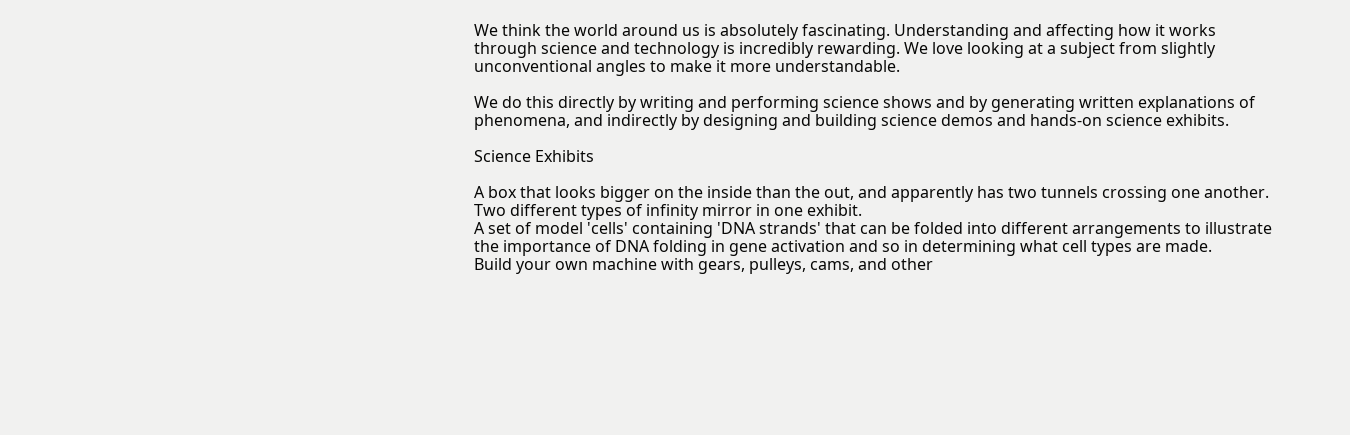We think the world around us is absolutely fascinating. Understanding and affecting how it works through science and technology is incredibly rewarding. We love looking at a subject from slightly unconventional angles to make it more understandable.

We do this directly by writing and performing science shows and by generating written explanations of phenomena, and indirectly by designing and building science demos and hands-on science exhibits.

Science Exhibits

A box that looks bigger on the inside than the out, and apparently has two tunnels crossing one another. Two different types of infinity mirror in one exhibit.
A set of model 'cells' containing 'DNA strands' that can be folded into different arrangements to illustrate the importance of DNA folding in gene activation and so in determining what cell types are made.
Build your own machine with gears, pulleys, cams, and other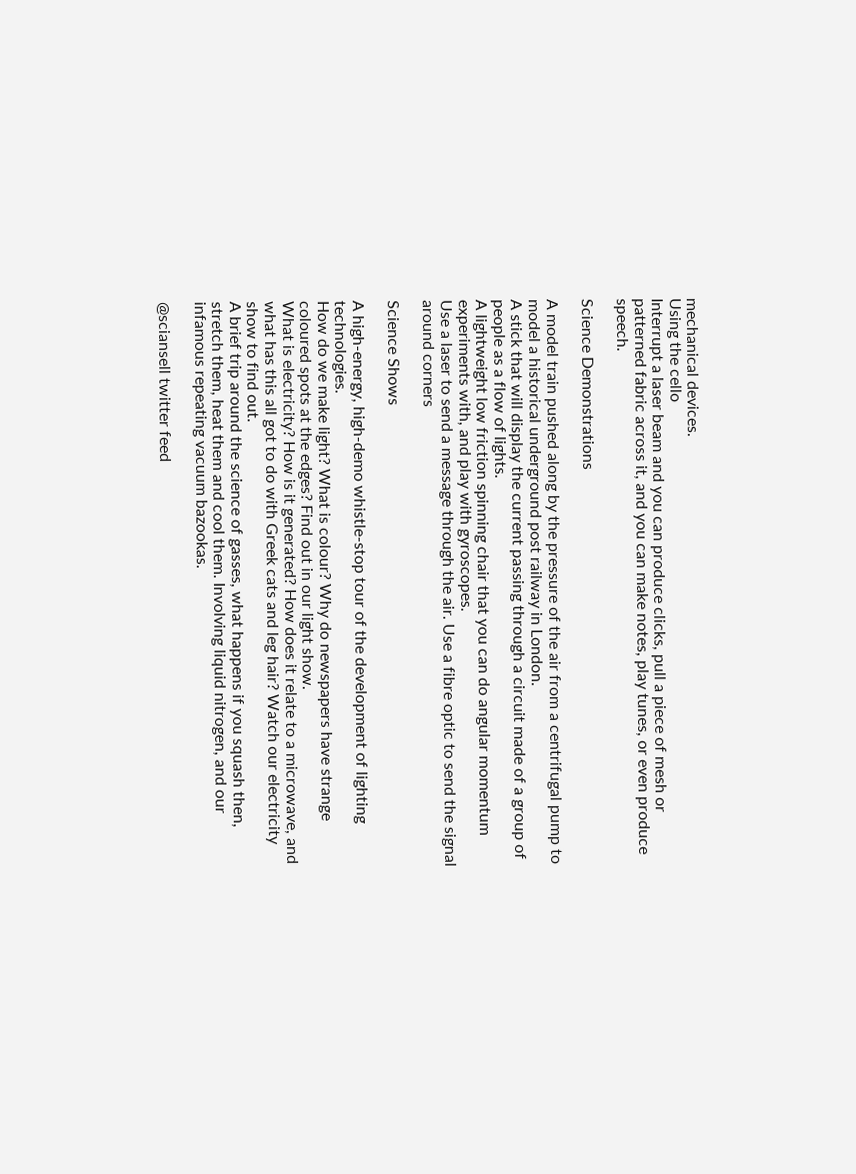mechanical devices.
Using the cello
Interrupt a laser beam and you can produce clicks, pull a piece of mesh or patterned fabric across it, and you can make notes, play tunes, or even produce speech.

Science Demonstrations

A model train pushed along by the pressure of the air from a centrifugal pump to model a historical underground post railway in London.
A stick that will display the current passing through a circuit made of a group of people as a flow of lights.
A lightweight low friction spinning chair that you can do angular momentum experiments with, and play with gyroscopes.
Use a laser to send a message through the air. Use a fibre optic to send the signal around corners

Science Shows

A high-energy, high-demo whistle-stop tour of the development of lighting technologies.
How do we make light? What is colour? Why do newspapers have strange coloured spots at the edges? Find out in our light show.
What is electricity? How is it generated? How does it relate to a microwave, and what has this all got to do with Greek cats and leg hair? Watch our electricity show to find out.
A brief trip around the science of gasses, what happens if you squash then, stretch them, heat them and cool them. Involving liquid nitrogen, and our infamous repeating vacuum bazookas.

@sciansell twitter feed